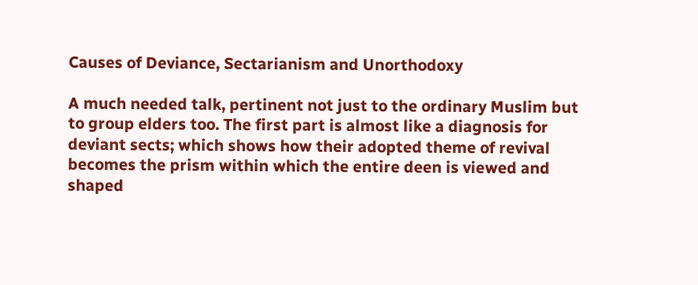Causes of Deviance, Sectarianism and Unorthodoxy

A much needed talk, pertinent not just to the ordinary Muslim but to group elders too. The first part is almost like a diagnosis for deviant sects; which shows how their adopted theme of revival becomes the prism within which the entire deen is viewed and shaped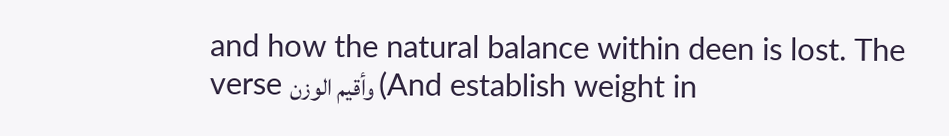and how the natural balance within deen is lost. The verse وأقيم الوزن (And establish weight in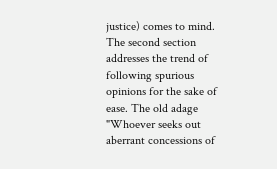justice) comes to mind. The second section addresses the trend of following spurious opinions for the sake of ease. The old adage "Whoever seeks out aberrant concessions of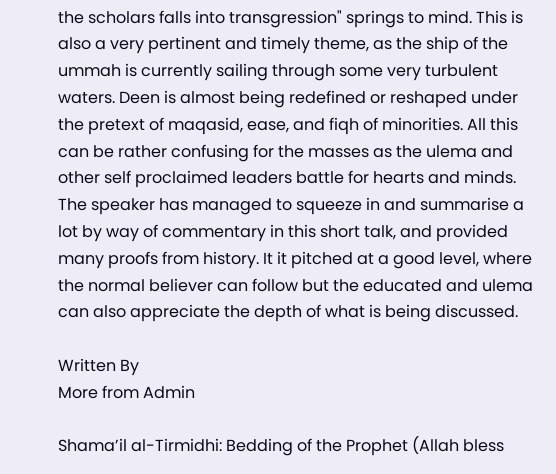the scholars falls into transgression" springs to mind. This is also a very pertinent and timely theme, as the ship of the ummah is currently sailing through some very turbulent waters. Deen is almost being redefined or reshaped under the pretext of maqasid, ease, and fiqh of minorities. All this can be rather confusing for the masses as the ulema and other self proclaimed leaders battle for hearts and minds. The speaker has managed to squeeze in and summarise a lot by way of commentary in this short talk, and provided many proofs from history. It it pitched at a good level, where the normal believer can follow but the educated and ulema can also appreciate the depth of what is being discussed.

Written By
More from Admin

Shama’il al-Tirmidhi: Bedding of the Prophet (Allah bless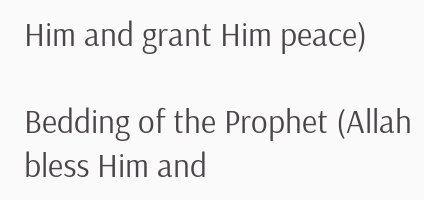Him and grant Him peace)

Bedding of the Prophet (Allah bless Him and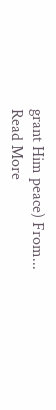grant Him peace) From...
Read More